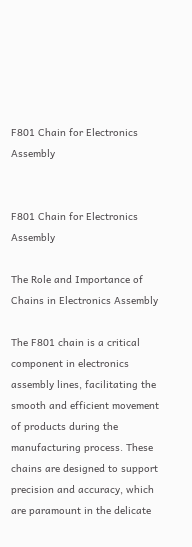F801 Chain for Electronics Assembly


F801 Chain for Electronics Assembly

The Role and Importance of Chains in Electronics Assembly

The F801 chain is a critical component in electronics assembly lines, facilitating the smooth and efficient movement of products during the manufacturing process. These chains are designed to support precision and accuracy, which are paramount in the delicate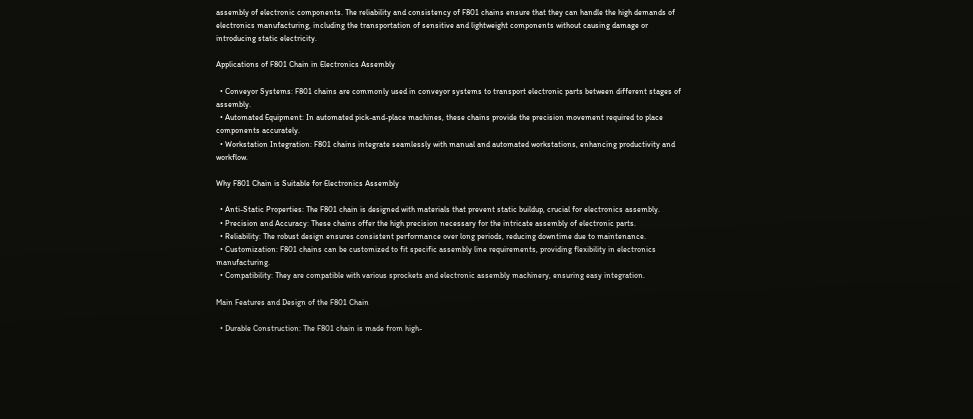assembly of electronic components. The reliability and consistency of F801 chains ensure that they can handle the high demands of electronics manufacturing, including the transportation of sensitive and lightweight components without causing damage or introducing static electricity.

Applications of F801 Chain in Electronics Assembly

  • Conveyor Systems: F801 chains are commonly used in conveyor systems to transport electronic parts between different stages of assembly.
  • Automated Equipment: In automated pick-and-place machines, these chains provide the precision movement required to place components accurately.
  • Workstation Integration: F801 chains integrate seamlessly with manual and automated workstations, enhancing productivity and workflow.

Why F801 Chain is Suitable for Electronics Assembly

  • Anti-Static Properties: The F801 chain is designed with materials that prevent static buildup, crucial for electronics assembly.
  • Precision and Accuracy: These chains offer the high precision necessary for the intricate assembly of electronic parts.
  • Reliability: The robust design ensures consistent performance over long periods, reducing downtime due to maintenance.
  • Customization: F801 chains can be customized to fit specific assembly line requirements, providing flexibility in electronics manufacturing.
  • Compatibility: They are compatible with various sprockets and electronic assembly machinery, ensuring easy integration.

Main Features and Design of the F801 Chain

  • Durable Construction: The F801 chain is made from high-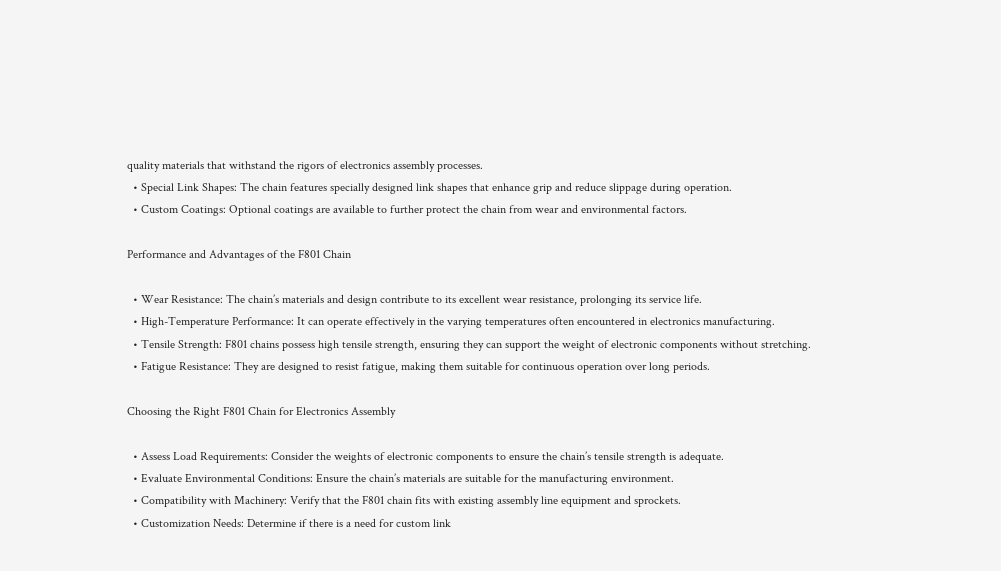quality materials that withstand the rigors of electronics assembly processes.
  • Special Link Shapes: The chain features specially designed link shapes that enhance grip and reduce slippage during operation.
  • Custom Coatings: Optional coatings are available to further protect the chain from wear and environmental factors.

Performance and Advantages of the F801 Chain

  • Wear Resistance: The chain’s materials and design contribute to its excellent wear resistance, prolonging its service life.
  • High-Temperature Performance: It can operate effectively in the varying temperatures often encountered in electronics manufacturing.
  • Tensile Strength: F801 chains possess high tensile strength, ensuring they can support the weight of electronic components without stretching.
  • Fatigue Resistance: They are designed to resist fatigue, making them suitable for continuous operation over long periods.

Choosing the Right F801 Chain for Electronics Assembly

  • Assess Load Requirements: Consider the weights of electronic components to ensure the chain’s tensile strength is adequate.
  • Evaluate Environmental Conditions: Ensure the chain’s materials are suitable for the manufacturing environment.
  • Compatibility with Machinery: Verify that the F801 chain fits with existing assembly line equipment and sprockets.
  • Customization Needs: Determine if there is a need for custom link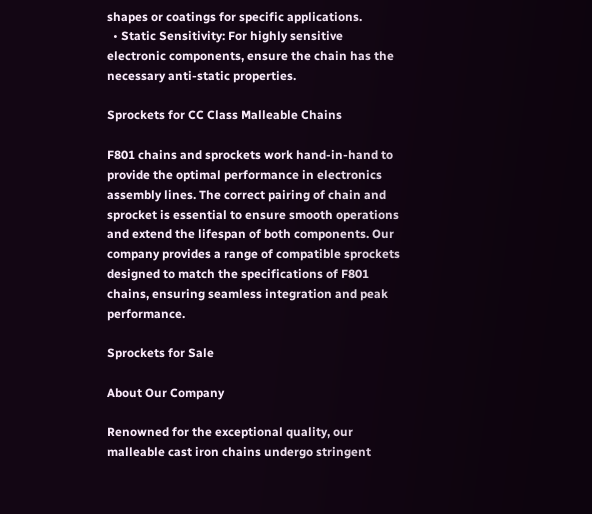shapes or coatings for specific applications.
  • Static Sensitivity: For highly sensitive electronic components, ensure the chain has the necessary anti-static properties.

Sprockets for CC Class Malleable Chains

F801 chains and sprockets work hand-in-hand to provide the optimal performance in electronics assembly lines. The correct pairing of chain and sprocket is essential to ensure smooth operations and extend the lifespan of both components. Our company provides a range of compatible sprockets designed to match the specifications of F801 chains, ensuring seamless integration and peak performance.

Sprockets for Sale

About Our Company

Renowned for the exceptional quality, our malleable cast iron chains undergo stringent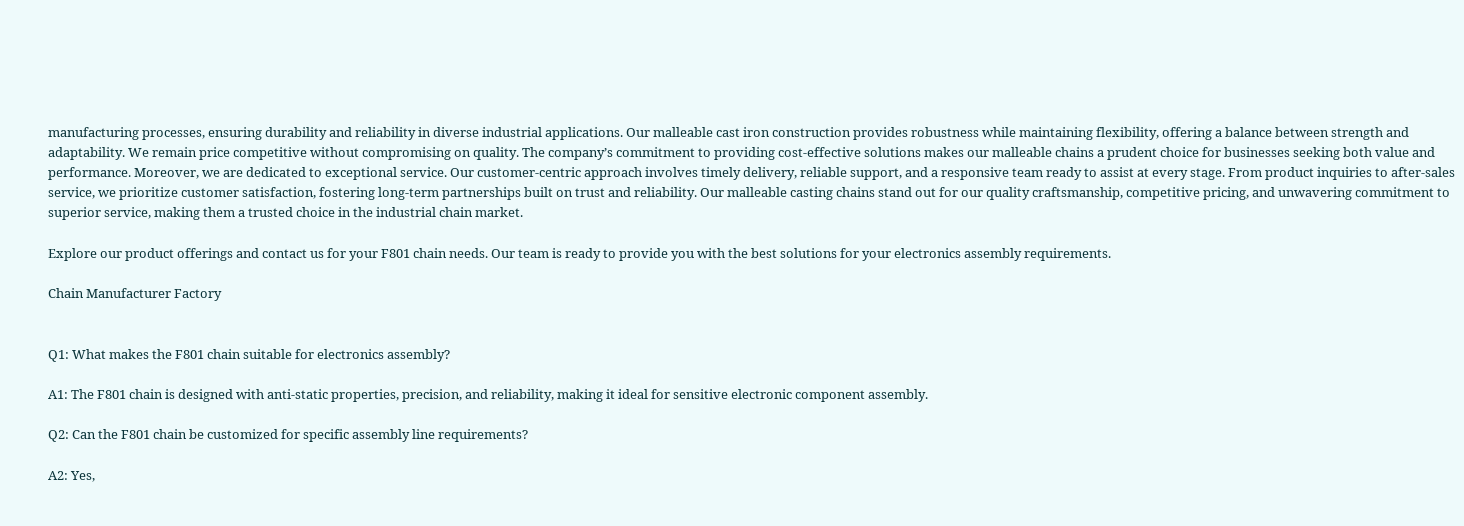manufacturing processes, ensuring durability and reliability in diverse industrial applications. Our malleable cast iron construction provides robustness while maintaining flexibility, offering a balance between strength and adaptability. We remain price competitive without compromising on quality. The company’s commitment to providing cost-effective solutions makes our malleable chains a prudent choice for businesses seeking both value and performance. Moreover, we are dedicated to exceptional service. Our customer-centric approach involves timely delivery, reliable support, and a responsive team ready to assist at every stage. From product inquiries to after-sales service, we prioritize customer satisfaction, fostering long-term partnerships built on trust and reliability. Our malleable casting chains stand out for our quality craftsmanship, competitive pricing, and unwavering commitment to superior service, making them a trusted choice in the industrial chain market.

Explore our product offerings and contact us for your F801 chain needs. Our team is ready to provide you with the best solutions for your electronics assembly requirements.

Chain Manufacturer Factory


Q1: What makes the F801 chain suitable for electronics assembly?

A1: The F801 chain is designed with anti-static properties, precision, and reliability, making it ideal for sensitive electronic component assembly.

Q2: Can the F801 chain be customized for specific assembly line requirements?

A2: Yes,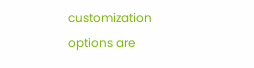customization options are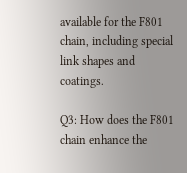available for the F801 chain, including special link shapes and coatings.

Q3: How does the F801 chain enhance the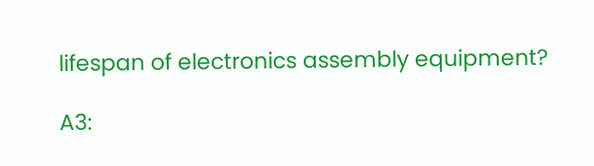lifespan of electronics assembly equipment?

A3: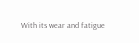With its wear and fatigue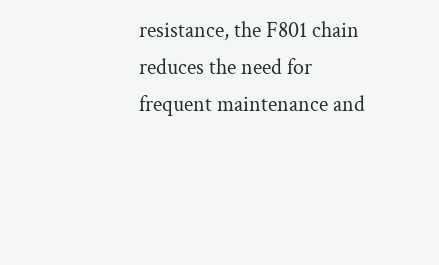resistance, the F801 chain reduces the need for frequent maintenance and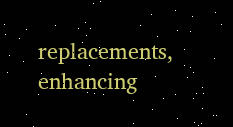replacements, enhancing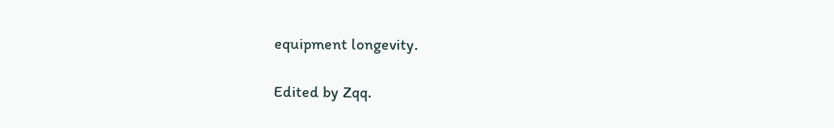equipment longevity.

Edited by Zqq.